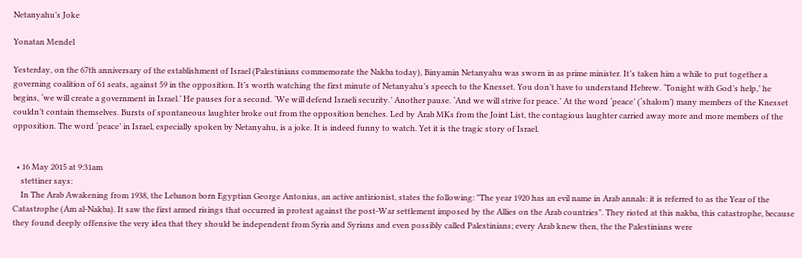Netanyahu’s Joke

Yonatan Mendel

Yesterday, on the 67th anniversary of the establishment of Israel (Palestinians commemorate the Nakba today), Binyamin Netanyahu was sworn in as prime minister. It’s taken him a while to put together a governing coalition of 61 seats, against 59 in the opposition. It’s worth watching the first minute of Netanyahu’s speech to the Knesset. You don’t have to understand Hebrew. ‘Tonight with God’s help,’ he begins, ‘we will create a government in Israel.’ He pauses for a second. ‘We will defend Israeli security.’ Another pause. ‘And we will strive for peace.’ At the word ‘peace’ (‘shalom’) many members of the Knesset couldn’t contain themselves. Bursts of spontaneous laughter broke out from the opposition benches. Led by Arab MKs from the Joint List, the contagious laughter carried away more and more members of the opposition. The word ‘peace’ in Israel, especially spoken by Netanyahu, is a joke. It is indeed funny to watch. Yet it is the tragic story of Israel.


  • 16 May 2015 at 9:31am
    stettiner says:
    In The Arab Awakening from 1938, the Lebanon born Egyptian George Antonius, an active antizionist, states the following: "The year 1920 has an evil name in Arab annals: it is referred to as the Year of the Catastrophe (Am al-Nakba). It saw the first armed risings that occurred in protest against the post-War settlement imposed by the Allies on the Arab countries". They rioted at this nakba, this catastrophe, because they found deeply offensive the very idea that they should be independent from Syria and Syrians and even possibly called Palestinians; every Arab knew then, the the Palestinians were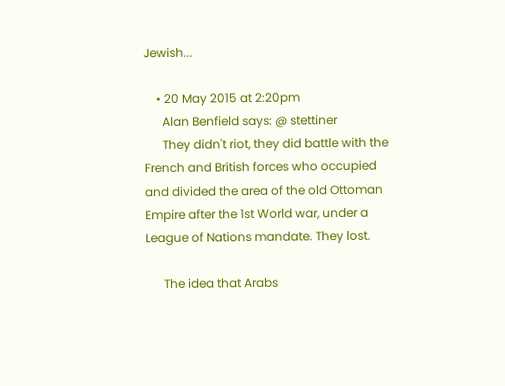Jewish...

    • 20 May 2015 at 2:20pm
      Alan Benfield says: @ stettiner
      They didn't riot, they did battle with the French and British forces who occupied and divided the area of the old Ottoman Empire after the 1st World war, under a League of Nations mandate. They lost.

      The idea that Arabs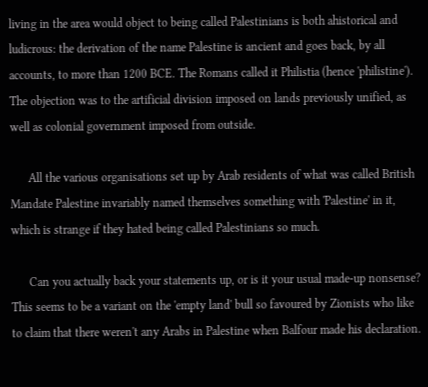living in the area would object to being called Palestinians is both ahistorical and ludicrous: the derivation of the name Palestine is ancient and goes back, by all accounts, to more than 1200 BCE. The Romans called it Philistia (hence 'philistine'). The objection was to the artificial division imposed on lands previously unified, as well as colonial government imposed from outside.

      All the various organisations set up by Arab residents of what was called British Mandate Palestine invariably named themselves something with 'Palestine' in it, which is strange if they hated being called Palestinians so much.

      Can you actually back your statements up, or is it your usual made-up nonsense? This seems to be a variant on the 'empty land' bull so favoured by Zionists who like to claim that there weren't any Arabs in Palestine when Balfour made his declaration.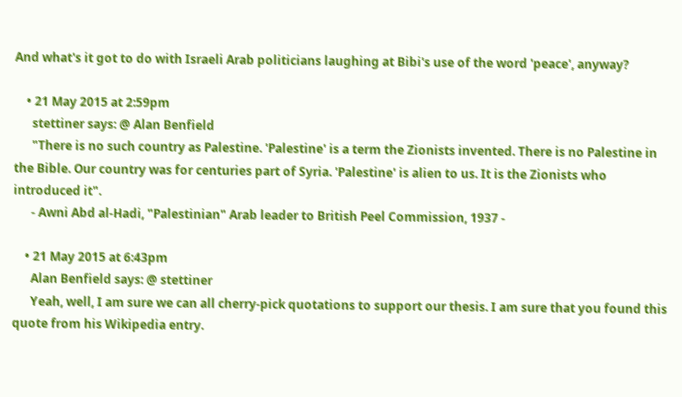And what's it got to do with Israeli Arab politicians laughing at Bibi's use of the word 'peace', anyway?

    • 21 May 2015 at 2:59pm
      stettiner says: @ Alan Benfield
      "There is no such country as Palestine. 'Palestine' is a term the Zionists invented. There is no Palestine in the Bible. Our country was for centuries part of Syria. 'Palestine' is alien to us. It is the Zionists who introduced it".
      - Awni Abd al-Hadi, "Palestinian" Arab leader to British Peel Commission, 1937 -

    • 21 May 2015 at 6:43pm
      Alan Benfield says: @ stettiner
      Yeah, well, I am sure we can all cherry-pick quotations to support our thesis. I am sure that you found this quote from his Wikipedia entry.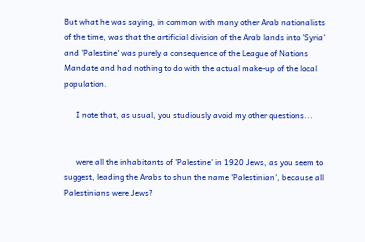But what he was saying, in common with many other Arab nationalists of the time, was that the artificial division of the Arab lands into 'Syria' and 'Palestine' was purely a consequence of the League of Nations Mandate and had nothing to do with the actual make-up of the local population.

      I note that, as usual, you studiously avoid my other questions...


      were all the inhabitants of 'Palestine' in 1920 Jews, as you seem to suggest, leading the Arabs to shun the name 'Palestinian', because all Palestinians were Jews?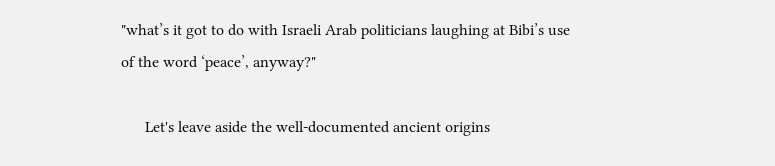"what’s it got to do with Israeli Arab politicians laughing at Bibi’s use of the word ‘peace’, anyway?"

      Let's leave aside the well-documented ancient origins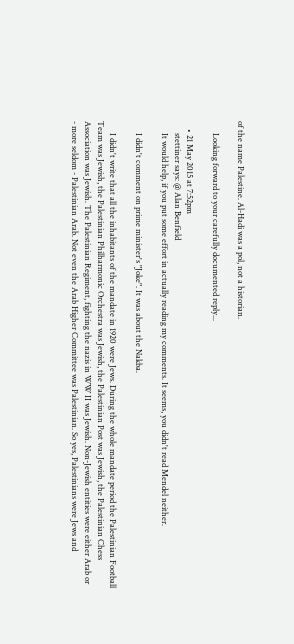of the name Palestine. Al-Hadi was a pol, not a historian.

      Looking forward to your carefully documented reply...

    • 21 May 2015 at 7:52pm
      stettiner says: @ Alan Benfield
      It would help, if you put some effort in actually reading my comments. It seems, you didn't read Mendel neither.

      I didn't comment on prime minister's "Joke". It was about the Nakba.

      I didn't write that all the inhabitants of the mandate in 1920 were Jews. During the whole mandate period the Palestinian Football Team was Jewish, the Palestinian Philharmonic Orchestra was Jewish, the Palestinian Post was Jewish, the Palestinian Chess Association was Jewish. The Palestinian Regiment, fighting the nazis in WW II was Jewish. Non-Jewish entities were either Arab or - more seldom - Palestinian Arab. Not even the Arab Higher Committee was Palestinian. So yes, Palestinians were Jews and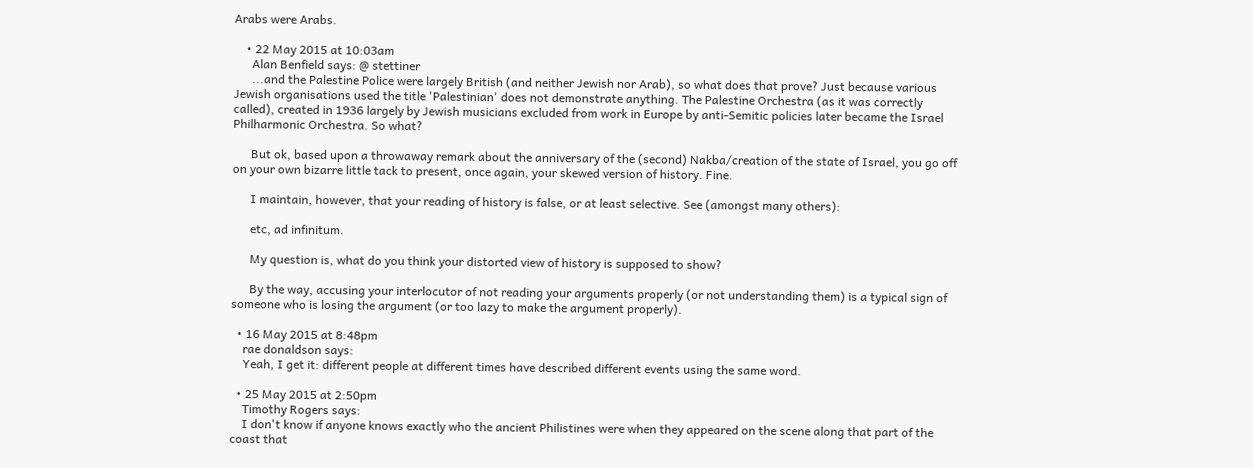Arabs were Arabs.

    • 22 May 2015 at 10:03am
      Alan Benfield says: @ stettiner
      ...and the Palestine Police were largely British (and neither Jewish nor Arab), so what does that prove? Just because various Jewish organisations used the title 'Palestinian' does not demonstrate anything. The Palestine Orchestra (as it was correctly called), created in 1936 largely by Jewish musicians excluded from work in Europe by anti-Semitic policies later became the Israel Philharmonic Orchestra. So what?

      But ok, based upon a throwaway remark about the anniversary of the (second) Nakba/creation of the state of Israel, you go off on your own bizarre little tack to present, once again, your skewed version of history. Fine.

      I maintain, however, that your reading of history is false, or at least selective. See (amongst many others):

      etc, ad infinitum.

      My question is, what do you think your distorted view of history is supposed to show?

      By the way, accusing your interlocutor of not reading your arguments properly (or not understanding them) is a typical sign of someone who is losing the argument (or too lazy to make the argument properly).

  • 16 May 2015 at 8:48pm
    rae donaldson says:
    Yeah, I get it: different people at different times have described different events using the same word.

  • 25 May 2015 at 2:50pm
    Timothy Rogers says:
    I don't know if anyone knows exactly who the ancient Philistines were when they appeared on the scene along that part of the coast that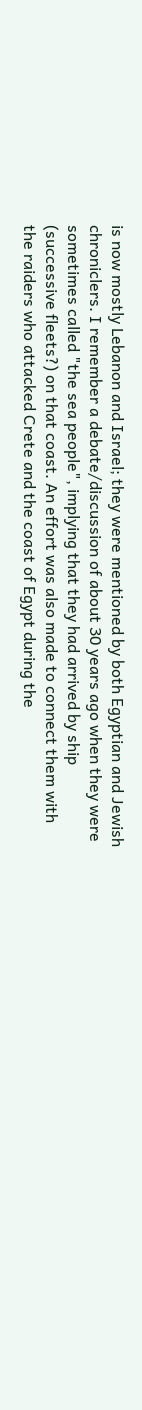is now mostly Lebanon and Israel; they were mentioned by both Egyptian and Jewish chroniclers. I remember a debate/discussion of about 30 years ago when they were sometimes called "the sea people", implying that they had arrived by ship (successive fleets?) on that coast. An effort was also made to connect them with the raiders who attacked Crete and the coast of Egypt during the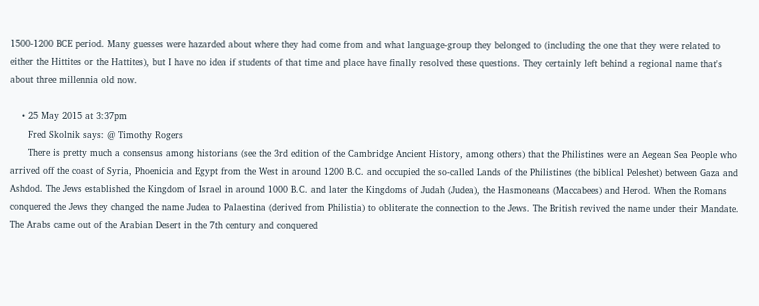1500-1200 BCE period. Many guesses were hazarded about where they had come from and what language-group they belonged to (including the one that they were related to either the Hittites or the Hattites), but I have no idea if students of that time and place have finally resolved these questions. They certainly left behind a regional name that's about three millennia old now.

    • 25 May 2015 at 3:37pm
      Fred Skolnik says: @ Timothy Rogers
      There is pretty much a consensus among historians (see the 3rd edition of the Cambridge Ancient History, among others) that the Philistines were an Aegean Sea People who arrived off the coast of Syria, Phoenicia and Egypt from the West in around 1200 B.C. and occupied the so-called Lands of the Philistines (the biblical Peleshet) between Gaza and Ashdod. The Jews established the Kingdom of Israel in around 1000 B.C. and later the Kingdoms of Judah (Judea), the Hasmoneans (Maccabees) and Herod. When the Romans conquered the Jews they changed the name Judea to Palaestina (derived from Philistia) to obliterate the connection to the Jews. The British revived the name under their Mandate. The Arabs came out of the Arabian Desert in the 7th century and conquered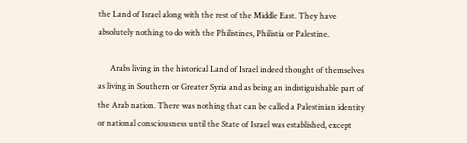the Land of Israel along with the rest of the Middle East. They have absolutely nothing to do with the Philistines, Philistia or Palestine.

      Arabs living in the historical Land of Israel indeed thought of themselves as living in Southern or Greater Syria and as being an indistiguishable part of the Arab nation. There was nothing that can be called a Palestinian identity or national consciousness until the State of Israel was established, except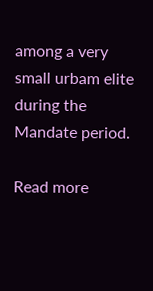among a very small urbam elite during the Mandate period.

Read more